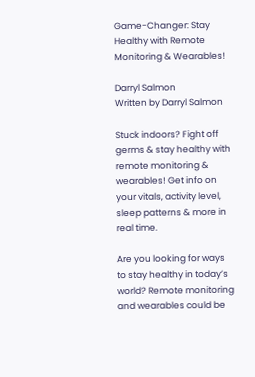Game-Changer: Stay Healthy with Remote Monitoring & Wearables!

Darryl Salmon
Written by Darryl Salmon

Stuck indoors? Fight off germs & stay healthy with remote monitoring & wearables! Get info on your vitals, activity level, sleep patterns & more in real time.

Are you looking for ways to stay healthy in today’s world? Remote monitoring and wearables could be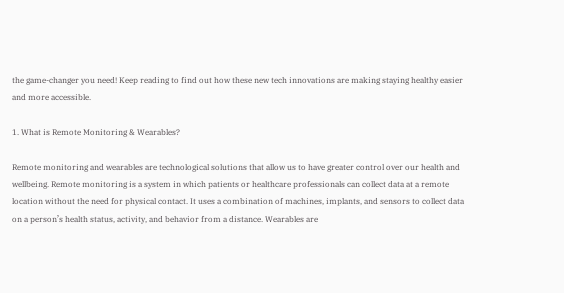the game-changer you need! Keep reading to find out how these new tech innovations are making staying healthy easier and more accessible.

1. What is Remote Monitoring & Wearables?

Remote monitoring and wearables are technological solutions that allow us to have greater control over our health and wellbeing. Remote monitoring is a system in which patients or healthcare professionals can collect data at a remote location without the need for physical contact. It uses a combination of machines, implants, and sensors to collect data on a person’s health status, activity, and behavior from a distance. Wearables are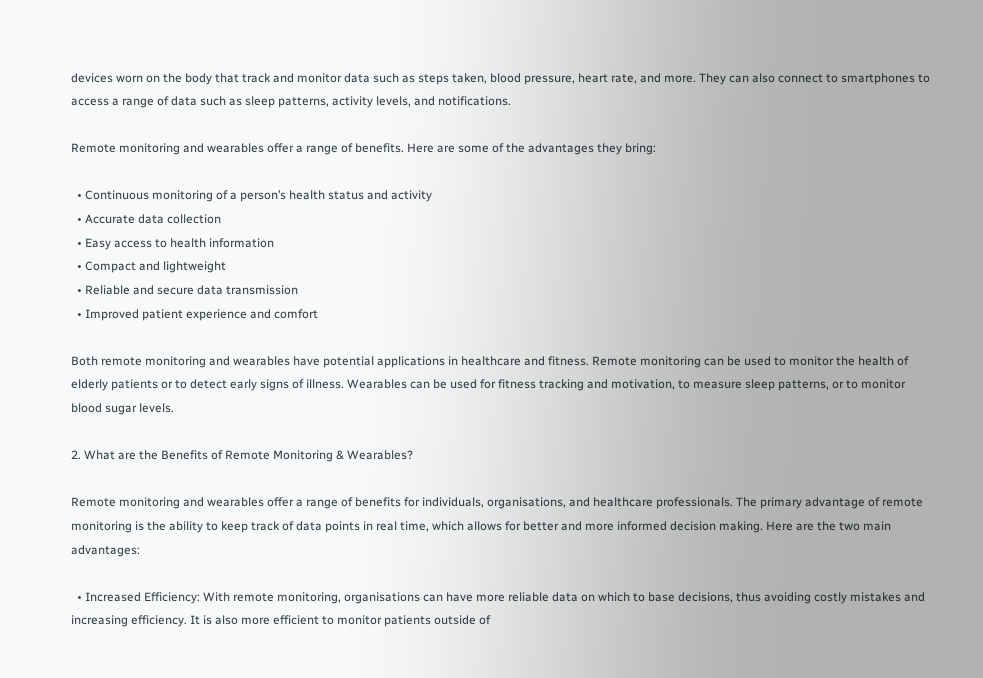devices worn on the body that track and monitor data such as steps taken, blood pressure, heart rate, and more. They can also connect to smartphones to access a range of data such as sleep patterns, activity levels, and notifications.

Remote monitoring and wearables offer a range of benefits. Here are some of the advantages they bring:

  • Continuous monitoring of a person’s health status and activity
  • Accurate data collection
  • Easy access to health information
  • Compact and lightweight
  • Reliable and secure data transmission
  • Improved patient experience and comfort

Both remote monitoring and wearables have potential applications in healthcare and fitness. Remote monitoring can be used to monitor the health of elderly patients or to detect early signs of illness. Wearables can be used for fitness tracking and motivation, to measure sleep patterns, or to monitor blood sugar levels.

2. What are the Benefits of Remote Monitoring & Wearables?

Remote monitoring and wearables offer a range of benefits for individuals, organisations, and healthcare professionals. The primary advantage of remote monitoring is the ability to keep track of data points in real time, which allows for better and more informed decision making. Here are the two main advantages:

  • Increased Efficiency: With remote monitoring, organisations can have more reliable data on which to base decisions, thus avoiding costly mistakes and increasing efficiency. It is also more efficient to monitor patients outside of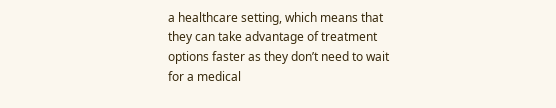a healthcare setting, which means that they can take advantage of treatment options faster as they don’t need to wait for a medical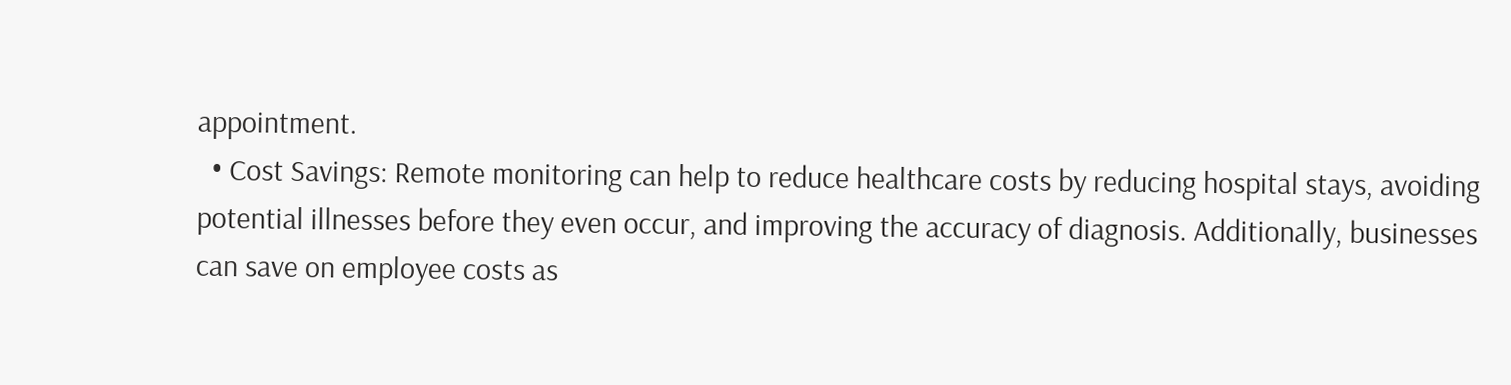appointment.
  • Cost Savings: Remote monitoring can help to reduce healthcare costs by reducing hospital stays, avoiding potential illnesses before they even occur, and improving the accuracy of diagnosis. Additionally, businesses can save on employee costs as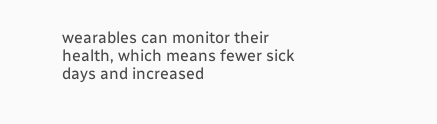wearables can monitor their health, which means fewer sick days and increased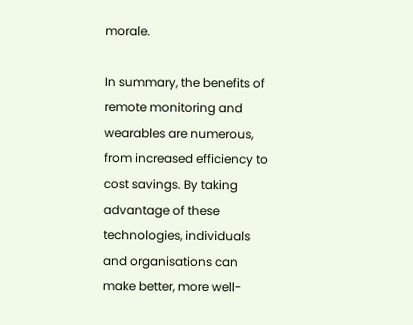morale.

In summary, the benefits of remote monitoring and wearables are numerous, from increased efficiency to cost savings. By taking advantage of these technologies, individuals and organisations can make better, more well-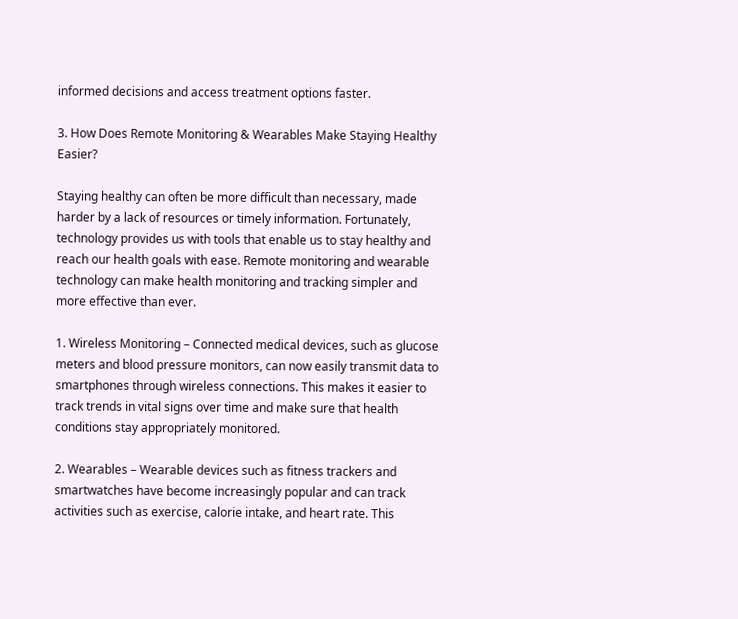informed decisions and access treatment options faster.

3. How Does Remote Monitoring & Wearables Make Staying Healthy Easier?

Staying healthy can often be more difficult than necessary, made harder by a lack of resources or timely information. Fortunately, technology provides us with tools that enable us to stay healthy and reach our health goals with ease. Remote monitoring and wearable technology can make health monitoring and tracking simpler and more effective than ever.

1. Wireless Monitoring – Connected medical devices, such as glucose meters and blood pressure monitors, can now easily transmit data to smartphones through wireless connections. This makes it easier to track trends in vital signs over time and make sure that health conditions stay appropriately monitored.

2. Wearables – Wearable devices such as fitness trackers and smartwatches have become increasingly popular and can track activities such as exercise, calorie intake, and heart rate. This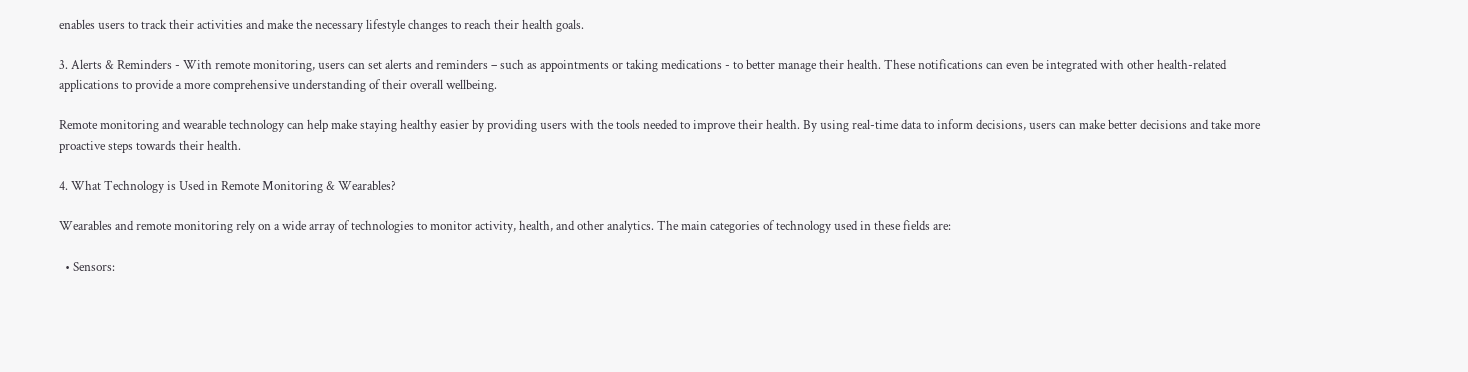enables users to track their activities and make the necessary lifestyle changes to reach their health goals.

3. Alerts & Reminders - With remote monitoring, users can set alerts and reminders – such as appointments or taking medications - to better manage their health. These notifications can even be integrated with other health-related applications to provide a more comprehensive understanding of their overall wellbeing.

Remote monitoring and wearable technology can help make staying healthy easier by providing users with the tools needed to improve their health. By using real-time data to inform decisions, users can make better decisions and take more proactive steps towards their health.

4. What Technology is Used in Remote Monitoring & Wearables?

Wearables and remote monitoring rely on a wide array of technologies to monitor activity, health, and other analytics. The main categories of technology used in these fields are:

  • Sensors: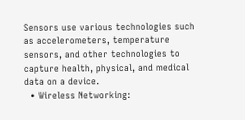Sensors use various technologies such as accelerometers, temperature sensors, and other technologies to capture health, physical, and medical data on a device.
  • Wireless Networking: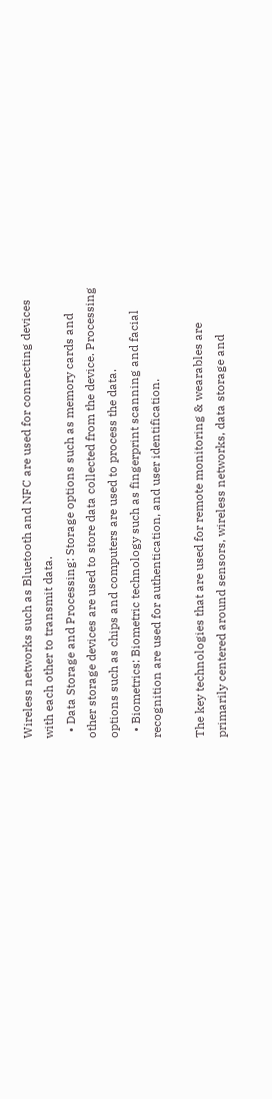Wireless networks such as Bluetooth and NFC are used for connecting devices with each other to transmit data.
  • Data Storage and Processing: Storage options such as memory cards and other storage devices are used to store data collected from the device. Processing options such as chips and computers are used to process the data.
  • Biometrics: Biometric technology such as fingerprint scanning and facial recognition are used for authentication, and user identification.

The key technologies that are used for remote monitoring & wearables are primarily centered around sensors, wireless networks, data storage and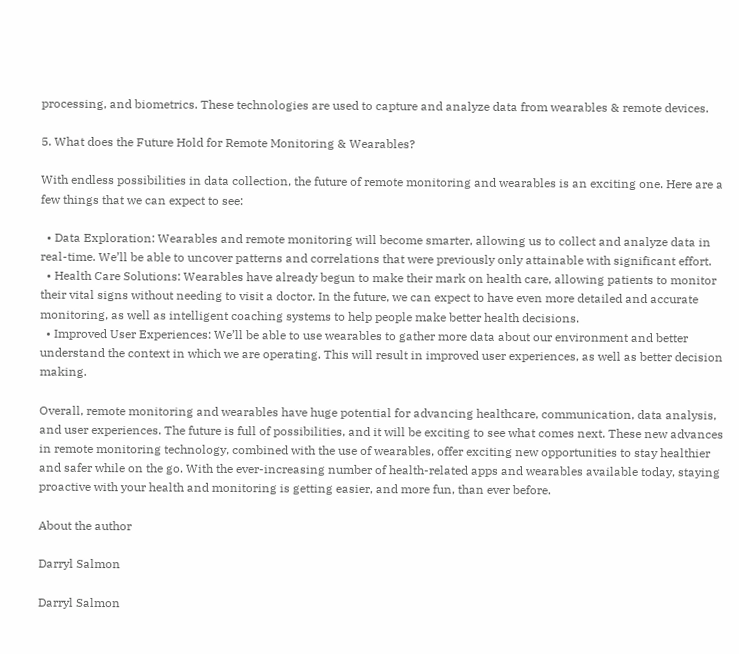processing, and biometrics. These technologies are used to capture and analyze data from wearables & remote devices.

5. What does the Future Hold for Remote Monitoring & Wearables?

With endless possibilities in data collection, the future of remote monitoring and wearables is an exciting one. Here are a few things that we can expect to see:

  • Data Exploration: Wearables and remote monitoring will become smarter, allowing us to collect and analyze data in real-time. We’ll be able to uncover patterns and correlations that were previously only attainable with significant effort.
  • Health Care Solutions: Wearables have already begun to make their mark on health care, allowing patients to monitor their vital signs without needing to visit a doctor. In the future, we can expect to have even more detailed and accurate monitoring, as well as intelligent coaching systems to help people make better health decisions.
  • Improved User Experiences: We’ll be able to use wearables to gather more data about our environment and better understand the context in which we are operating. This will result in improved user experiences, as well as better decision making.

Overall, remote monitoring and wearables have huge potential for advancing healthcare, communication, data analysis, and user experiences. The future is full of possibilities, and it will be exciting to see what comes next. These new advances in remote monitoring technology, combined with the use of wearables, offer exciting new opportunities to stay healthier and safer while on the go. With the ever-increasing number of health-related apps and wearables available today, staying proactive with your health and monitoring is getting easier, and more fun, than ever before.

About the author

Darryl Salmon

Darryl Salmon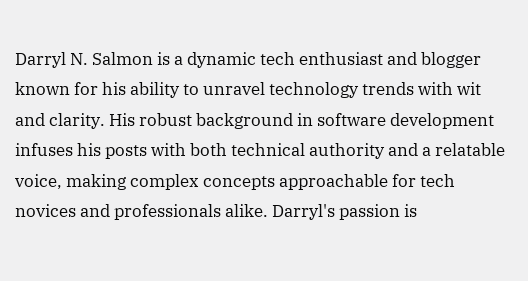Darryl N. Salmon is a dynamic tech enthusiast and blogger known for his ability to unravel technology trends with wit and clarity. His robust background in software development infuses his posts with both technical authority and a relatable voice, making complex concepts approachable for tech novices and professionals alike. Darryl's passion is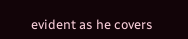evident as he covers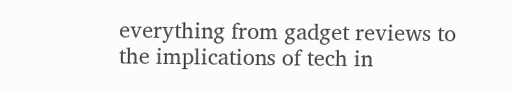everything from gadget reviews to the implications of tech in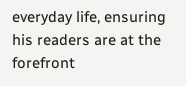everyday life, ensuring his readers are at the forefront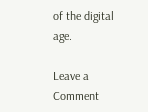of the digital age.

Leave a Comment